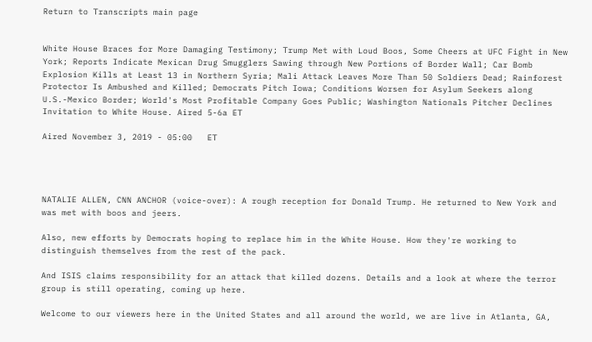Return to Transcripts main page


White House Braces for More Damaging Testimony; Trump Met with Loud Boos, Some Cheers at UFC Fight in New York; Reports Indicate Mexican Drug Smugglers Sawing through New Portions of Border Wall; Car Bomb Explosion Kills at Least 13 in Northern Syria; Mali Attack Leaves More Than 50 Soldiers Dead; Rainforest Protector Is Ambushed and Killed; Democrats Pitch Iowa; Conditions Worsen for Asylum Seekers along U.S.-Mexico Border; World's Most Profitable Company Goes Public; Washington Nationals Pitcher Declines Invitation to White House. Aired 5-6a ET

Aired November 3, 2019 - 05:00   ET




NATALIE ALLEN, CNN ANCHOR (voice-over): A rough reception for Donald Trump. He returned to New York and was met with boos and jeers.

Also, new efforts by Democrats hoping to replace him in the White House. How they're working to distinguish themselves from the rest of the pack.

And ISIS claims responsibility for an attack that killed dozens. Details and a look at where the terror group is still operating, coming up here.

Welcome to our viewers here in the United States and all around the world, we are live in Atlanta, GA,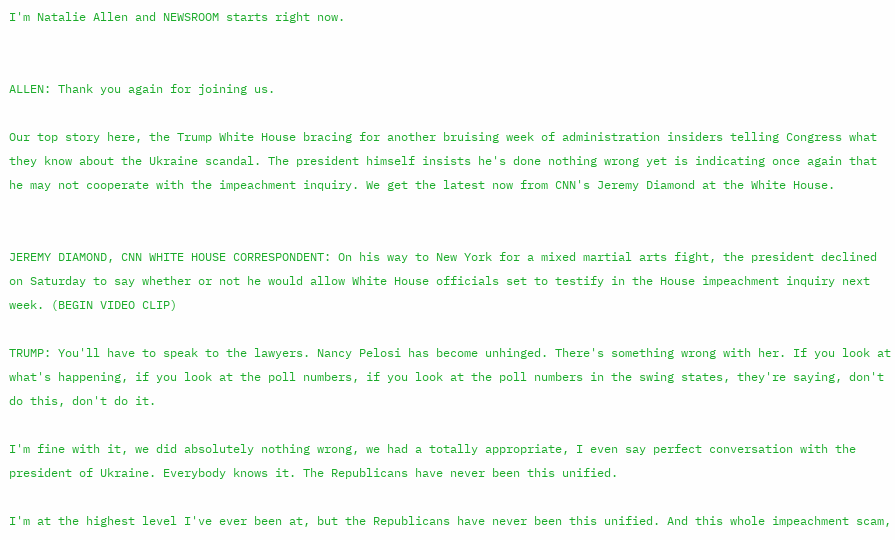I'm Natalie Allen and NEWSROOM starts right now.


ALLEN: Thank you again for joining us.

Our top story here, the Trump White House bracing for another bruising week of administration insiders telling Congress what they know about the Ukraine scandal. The president himself insists he's done nothing wrong yet is indicating once again that he may not cooperate with the impeachment inquiry. We get the latest now from CNN's Jeremy Diamond at the White House.


JEREMY DIAMOND, CNN WHITE HOUSE CORRESPONDENT: On his way to New York for a mixed martial arts fight, the president declined on Saturday to say whether or not he would allow White House officials set to testify in the House impeachment inquiry next week. (BEGIN VIDEO CLIP)

TRUMP: You'll have to speak to the lawyers. Nancy Pelosi has become unhinged. There's something wrong with her. If you look at what's happening, if you look at the poll numbers, if you look at the poll numbers in the swing states, they're saying, don't do this, don't do it.

I'm fine with it, we did absolutely nothing wrong, we had a totally appropriate, I even say perfect conversation with the president of Ukraine. Everybody knows it. The Republicans have never been this unified.

I'm at the highest level I've ever been at, but the Republicans have never been this unified. And this whole impeachment scam,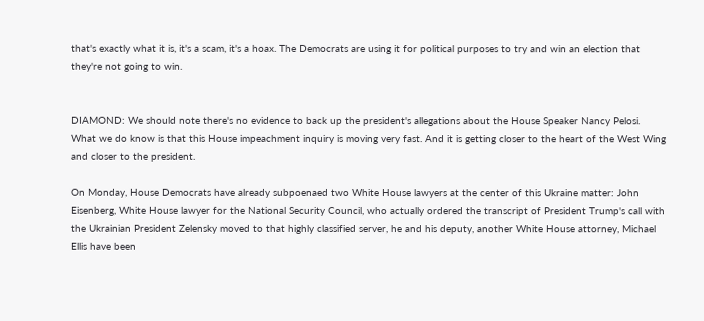that's exactly what it is, it's a scam, it's a hoax. The Democrats are using it for political purposes to try and win an election that they're not going to win.


DIAMOND: We should note there's no evidence to back up the president's allegations about the House Speaker Nancy Pelosi. What we do know is that this House impeachment inquiry is moving very fast. And it is getting closer to the heart of the West Wing and closer to the president.

On Monday, House Democrats have already subpoenaed two White House lawyers at the center of this Ukraine matter: John Eisenberg, White House lawyer for the National Security Council, who actually ordered the transcript of President Trump's call with the Ukrainian President Zelensky moved to that highly classified server, he and his deputy, another White House attorney, Michael Ellis have been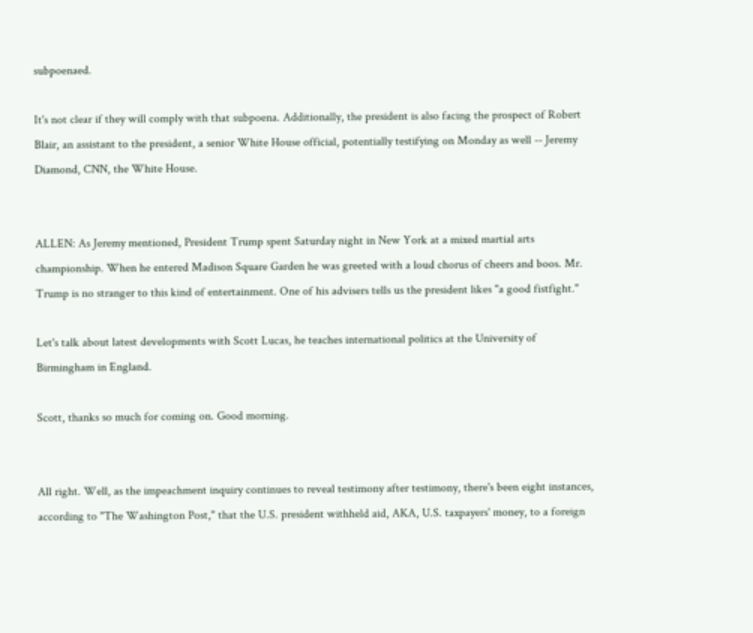subpoenaed.

It's not clear if they will comply with that subpoena. Additionally, the president is also facing the prospect of Robert Blair, an assistant to the president, a senior White House official, potentially testifying on Monday as well -- Jeremy Diamond, CNN, the White House.


ALLEN: As Jeremy mentioned, President Trump spent Saturday night in New York at a mixed martial arts championship. When he entered Madison Square Garden he was greeted with a loud chorus of cheers and boos. Mr. Trump is no stranger to this kind of entertainment. One of his advisers tells us the president likes "a good fistfight."

Let's talk about latest developments with Scott Lucas, he teaches international politics at the University of Birmingham in England.

Scott, thanks so much for coming on. Good morning.


All right. Well, as the impeachment inquiry continues to reveal testimony after testimony, there's been eight instances, according to "The Washington Post," that the U.S. president withheld aid, AKA, U.S. taxpayers' money, to a foreign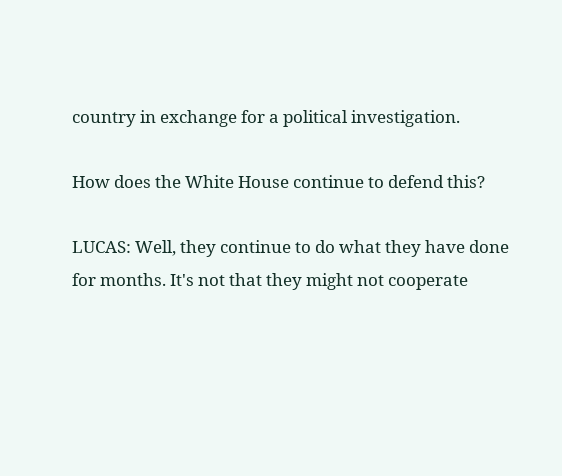country in exchange for a political investigation.

How does the White House continue to defend this?

LUCAS: Well, they continue to do what they have done for months. It's not that they might not cooperate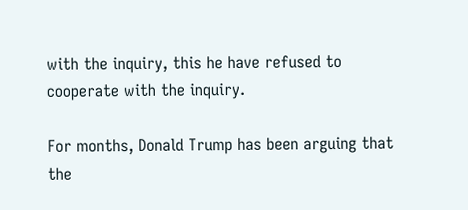with the inquiry, this he have refused to cooperate with the inquiry.

For months, Donald Trump has been arguing that the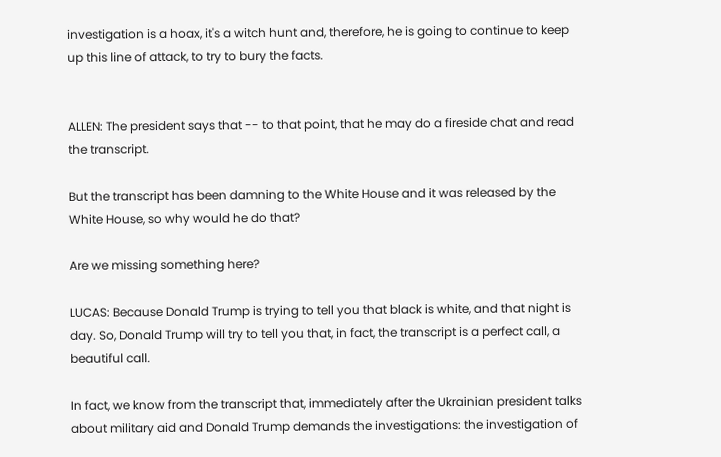investigation is a hoax, it's a witch hunt and, therefore, he is going to continue to keep up this line of attack, to try to bury the facts.


ALLEN: The president says that -- to that point, that he may do a fireside chat and read the transcript.

But the transcript has been damning to the White House and it was released by the White House, so why would he do that?

Are we missing something here?

LUCAS: Because Donald Trump is trying to tell you that black is white, and that night is day. So, Donald Trump will try to tell you that, in fact, the transcript is a perfect call, a beautiful call.

In fact, we know from the transcript that, immediately after the Ukrainian president talks about military aid and Donald Trump demands the investigations: the investigation of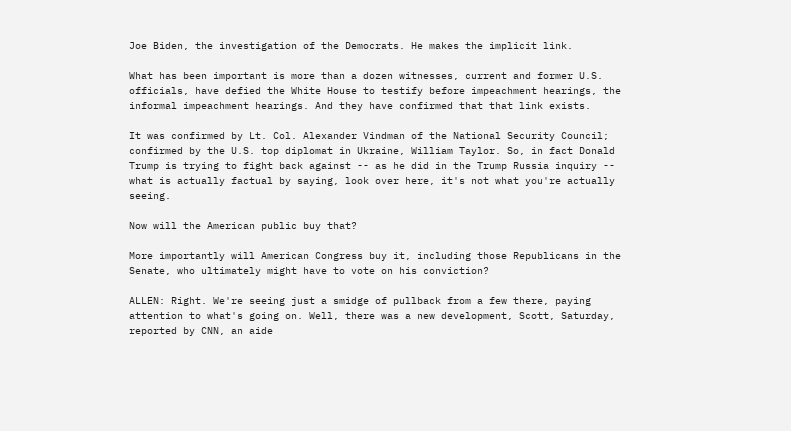Joe Biden, the investigation of the Democrats. He makes the implicit link.

What has been important is more than a dozen witnesses, current and former U.S. officials, have defied the White House to testify before impeachment hearings, the informal impeachment hearings. And they have confirmed that that link exists.

It was confirmed by Lt. Col. Alexander Vindman of the National Security Council; confirmed by the U.S. top diplomat in Ukraine, William Taylor. So, in fact Donald Trump is trying to fight back against -- as he did in the Trump Russia inquiry -- what is actually factual by saying, look over here, it's not what you're actually seeing.

Now will the American public buy that?

More importantly will American Congress buy it, including those Republicans in the Senate, who ultimately might have to vote on his conviction?

ALLEN: Right. We're seeing just a smidge of pullback from a few there, paying attention to what's going on. Well, there was a new development, Scott, Saturday, reported by CNN, an aide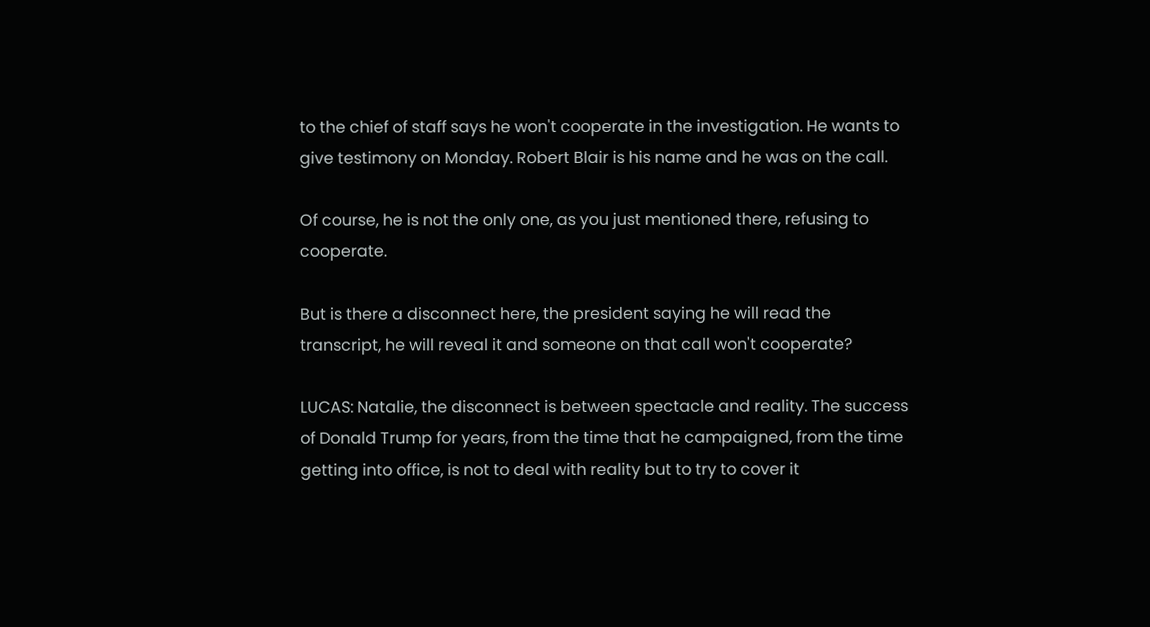to the chief of staff says he won't cooperate in the investigation. He wants to give testimony on Monday. Robert Blair is his name and he was on the call.

Of course, he is not the only one, as you just mentioned there, refusing to cooperate.

But is there a disconnect here, the president saying he will read the transcript, he will reveal it and someone on that call won't cooperate?

LUCAS: Natalie, the disconnect is between spectacle and reality. The success of Donald Trump for years, from the time that he campaigned, from the time getting into office, is not to deal with reality but to try to cover it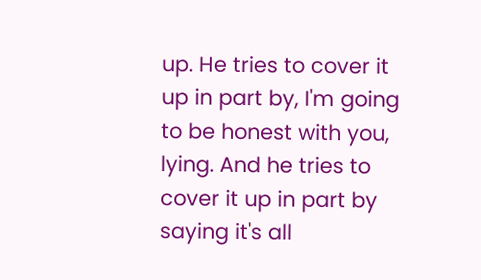up. He tries to cover it up in part by, I'm going to be honest with you, lying. And he tries to cover it up in part by saying it's all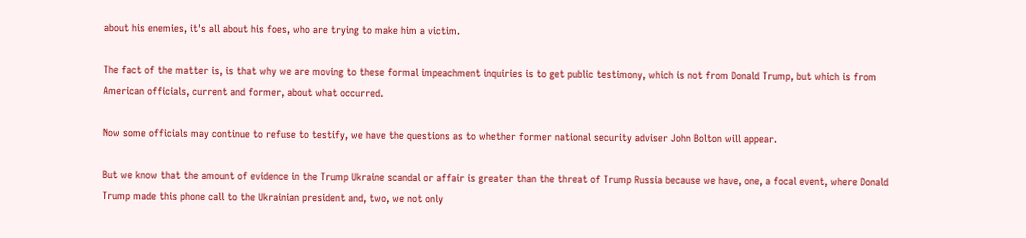about his enemies, it's all about his foes, who are trying to make him a victim.

The fact of the matter is, is that why we are moving to these formal impeachment inquiries is to get public testimony, which is not from Donald Trump, but which is from American officials, current and former, about what occurred.

Now some officials may continue to refuse to testify, we have the questions as to whether former national security adviser John Bolton will appear.

But we know that the amount of evidence in the Trump Ukraine scandal or affair is greater than the threat of Trump Russia because we have, one, a focal event, where Donald Trump made this phone call to the Ukrainian president and, two, we not only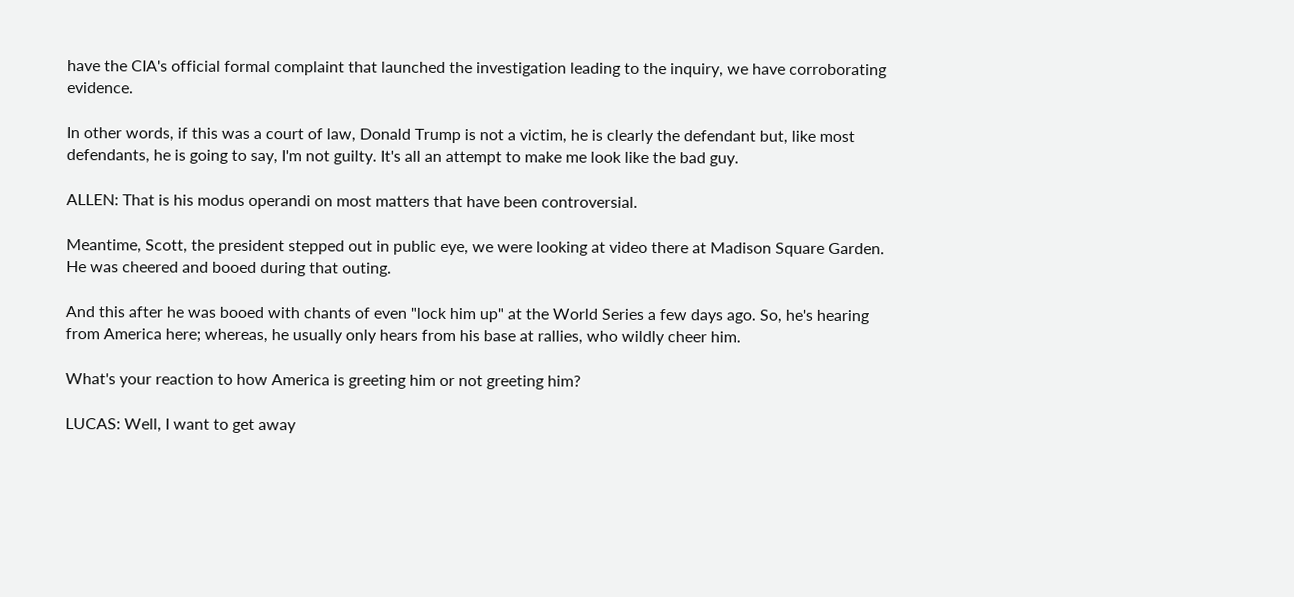have the CIA's official formal complaint that launched the investigation leading to the inquiry, we have corroborating evidence.

In other words, if this was a court of law, Donald Trump is not a victim, he is clearly the defendant but, like most defendants, he is going to say, I'm not guilty. It's all an attempt to make me look like the bad guy.

ALLEN: That is his modus operandi on most matters that have been controversial.

Meantime, Scott, the president stepped out in public eye, we were looking at video there at Madison Square Garden. He was cheered and booed during that outing.

And this after he was booed with chants of even "lock him up" at the World Series a few days ago. So, he's hearing from America here; whereas, he usually only hears from his base at rallies, who wildly cheer him.

What's your reaction to how America is greeting him or not greeting him?

LUCAS: Well, I want to get away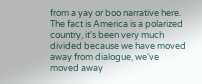from a yay or boo narrative here. The fact is America is a polarized country, it's been very much divided because we have moved away from dialogue, we've moved away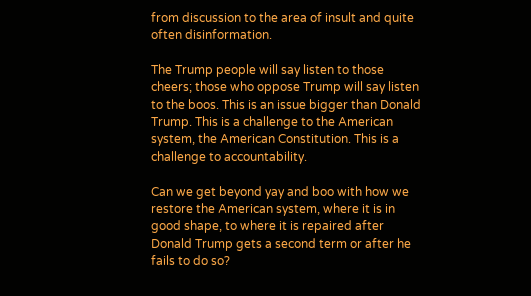from discussion to the area of insult and quite often disinformation.

The Trump people will say listen to those cheers; those who oppose Trump will say listen to the boos. This is an issue bigger than Donald Trump. This is a challenge to the American system, the American Constitution. This is a challenge to accountability.

Can we get beyond yay and boo with how we restore the American system, where it is in good shape, to where it is repaired after Donald Trump gets a second term or after he fails to do so?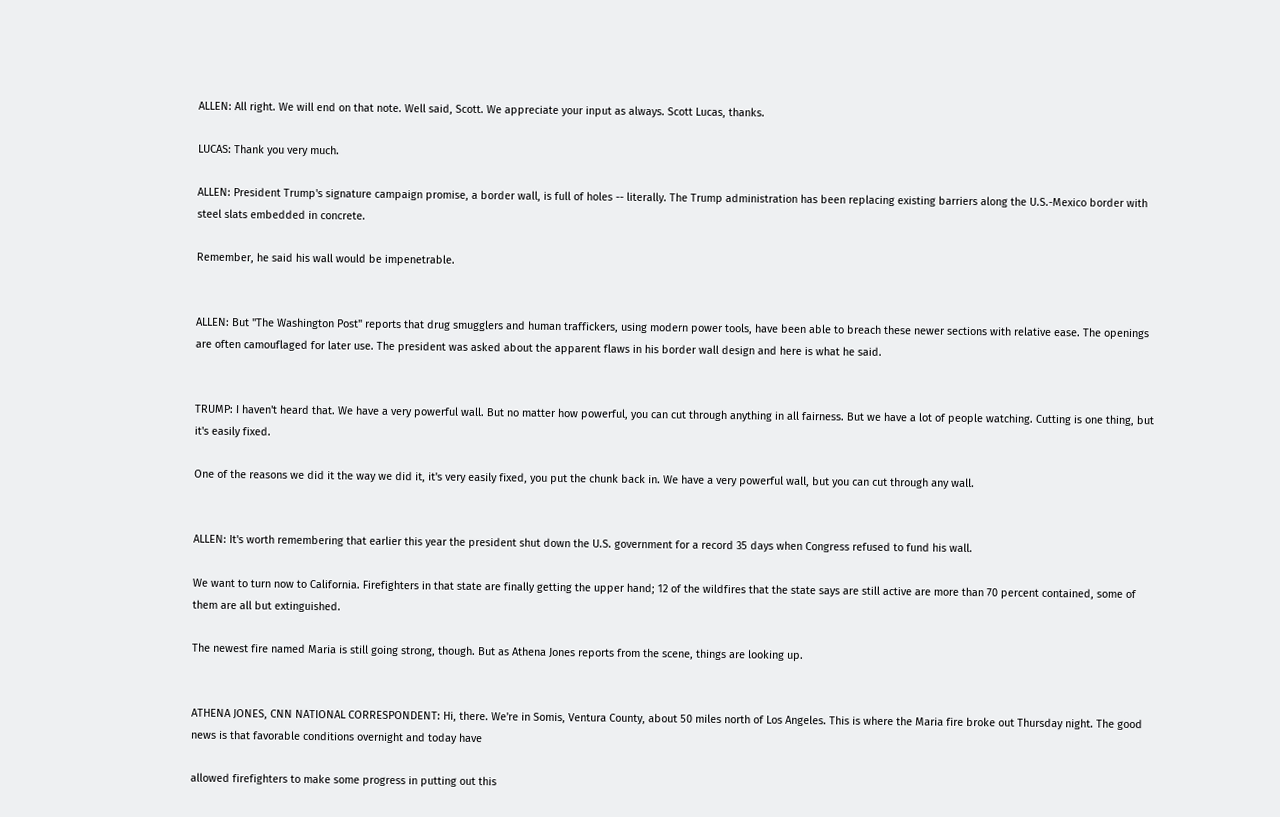ALLEN: All right. We will end on that note. Well said, Scott. We appreciate your input as always. Scott Lucas, thanks.

LUCAS: Thank you very much.

ALLEN: President Trump's signature campaign promise, a border wall, is full of holes -- literally. The Trump administration has been replacing existing barriers along the U.S.-Mexico border with steel slats embedded in concrete.

Remember, he said his wall would be impenetrable.


ALLEN: But "The Washington Post" reports that drug smugglers and human traffickers, using modern power tools, have been able to breach these newer sections with relative ease. The openings are often camouflaged for later use. The president was asked about the apparent flaws in his border wall design and here is what he said.


TRUMP: I haven't heard that. We have a very powerful wall. But no matter how powerful, you can cut through anything in all fairness. But we have a lot of people watching. Cutting is one thing, but it's easily fixed.

One of the reasons we did it the way we did it, it's very easily fixed, you put the chunk back in. We have a very powerful wall, but you can cut through any wall.


ALLEN: It's worth remembering that earlier this year the president shut down the U.S. government for a record 35 days when Congress refused to fund his wall.

We want to turn now to California. Firefighters in that state are finally getting the upper hand; 12 of the wildfires that the state says are still active are more than 70 percent contained, some of them are all but extinguished.

The newest fire named Maria is still going strong, though. But as Athena Jones reports from the scene, things are looking up.


ATHENA JONES, CNN NATIONAL CORRESPONDENT: Hi, there. We're in Somis, Ventura County, about 50 miles north of Los Angeles. This is where the Maria fire broke out Thursday night. The good news is that favorable conditions overnight and today have

allowed firefighters to make some progress in putting out this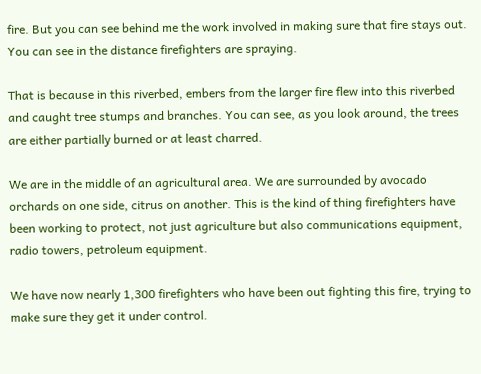fire. But you can see behind me the work involved in making sure that fire stays out. You can see in the distance firefighters are spraying.

That is because in this riverbed, embers from the larger fire flew into this riverbed and caught tree stumps and branches. You can see, as you look around, the trees are either partially burned or at least charred.

We are in the middle of an agricultural area. We are surrounded by avocado orchards on one side, citrus on another. This is the kind of thing firefighters have been working to protect, not just agriculture but also communications equipment, radio towers, petroleum equipment.

We have now nearly 1,300 firefighters who have been out fighting this fire, trying to make sure they get it under control.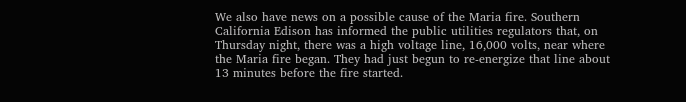We also have news on a possible cause of the Maria fire. Southern California Edison has informed the public utilities regulators that, on Thursday night, there was a high voltage line, 16,000 volts, near where the Maria fire began. They had just begun to re-energize that line about 13 minutes before the fire started.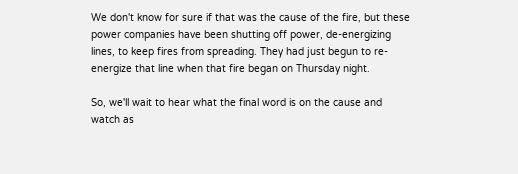We don't know for sure if that was the cause of the fire, but these power companies have been shutting off power, de-energizing lines, to keep fires from spreading. They had just begun to re-energize that line when that fire began on Thursday night.

So, we'll wait to hear what the final word is on the cause and watch as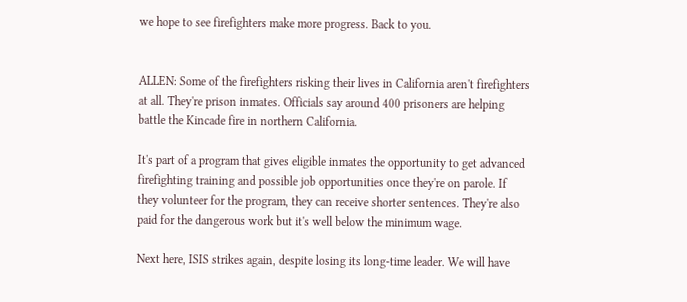we hope to see firefighters make more progress. Back to you.


ALLEN: Some of the firefighters risking their lives in California aren't firefighters at all. They're prison inmates. Officials say around 400 prisoners are helping battle the Kincade fire in northern California.

It's part of a program that gives eligible inmates the opportunity to get advanced firefighting training and possible job opportunities once they're on parole. If they volunteer for the program, they can receive shorter sentences. They're also paid for the dangerous work but it's well below the minimum wage.

Next here, ISIS strikes again, despite losing its long-time leader. We will have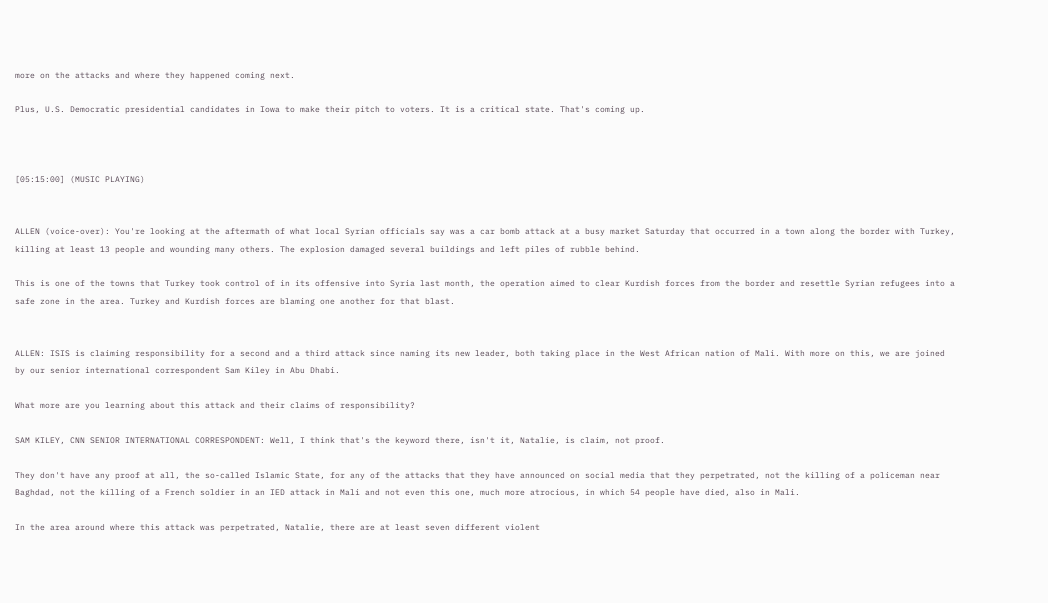more on the attacks and where they happened coming next.

Plus, U.S. Democratic presidential candidates in Iowa to make their pitch to voters. It is a critical state. That's coming up.



[05:15:00] (MUSIC PLAYING)


ALLEN (voice-over): You're looking at the aftermath of what local Syrian officials say was a car bomb attack at a busy market Saturday that occurred in a town along the border with Turkey, killing at least 13 people and wounding many others. The explosion damaged several buildings and left piles of rubble behind.

This is one of the towns that Turkey took control of in its offensive into Syria last month, the operation aimed to clear Kurdish forces from the border and resettle Syrian refugees into a safe zone in the area. Turkey and Kurdish forces are blaming one another for that blast.


ALLEN: ISIS is claiming responsibility for a second and a third attack since naming its new leader, both taking place in the West African nation of Mali. With more on this, we are joined by our senior international correspondent Sam Kiley in Abu Dhabi.

What more are you learning about this attack and their claims of responsibility?

SAM KILEY, CNN SENIOR INTERNATIONAL CORRESPONDENT: Well, I think that's the keyword there, isn't it, Natalie, is claim, not proof.

They don't have any proof at all, the so-called Islamic State, for any of the attacks that they have announced on social media that they perpetrated, not the killing of a policeman near Baghdad, not the killing of a French soldier in an IED attack in Mali and not even this one, much more atrocious, in which 54 people have died, also in Mali.

In the area around where this attack was perpetrated, Natalie, there are at least seven different violent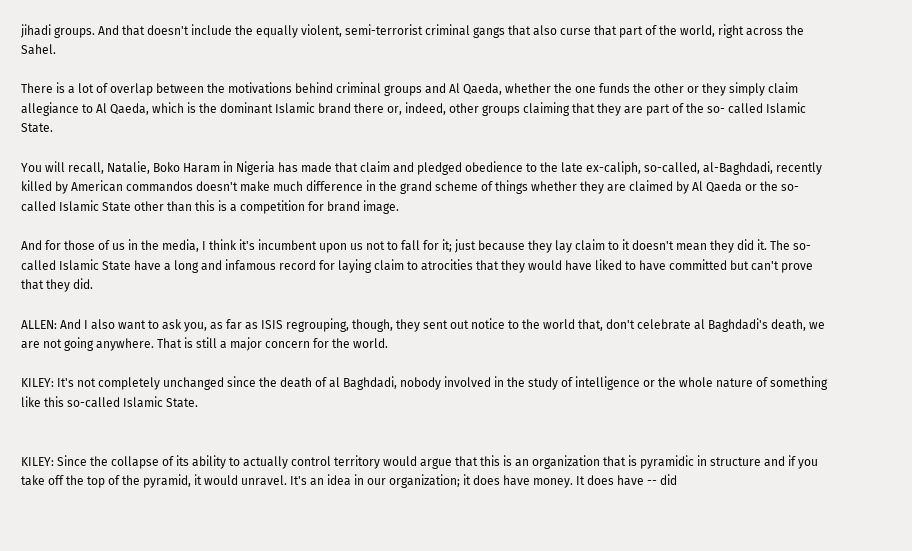jihadi groups. And that doesn't include the equally violent, semi-terrorist criminal gangs that also curse that part of the world, right across the Sahel.

There is a lot of overlap between the motivations behind criminal groups and Al Qaeda, whether the one funds the other or they simply claim allegiance to Al Qaeda, which is the dominant Islamic brand there or, indeed, other groups claiming that they are part of the so- called Islamic State.

You will recall, Natalie, Boko Haram in Nigeria has made that claim and pledged obedience to the late ex-caliph, so-called, al-Baghdadi, recently killed by American commandos doesn't make much difference in the grand scheme of things whether they are claimed by Al Qaeda or the so-called Islamic State other than this is a competition for brand image.

And for those of us in the media, I think it's incumbent upon us not to fall for it; just because they lay claim to it doesn't mean they did it. The so-called Islamic State have a long and infamous record for laying claim to atrocities that they would have liked to have committed but can't prove that they did.

ALLEN: And I also want to ask you, as far as ISIS regrouping, though, they sent out notice to the world that, don't celebrate al Baghdadi's death, we are not going anywhere. That is still a major concern for the world.

KILEY: It's not completely unchanged since the death of al Baghdadi, nobody involved in the study of intelligence or the whole nature of something like this so-called Islamic State.


KILEY: Since the collapse of its ability to actually control territory would argue that this is an organization that is pyramidic in structure and if you take off the top of the pyramid, it would unravel. It's an idea in our organization; it does have money. It does have -- did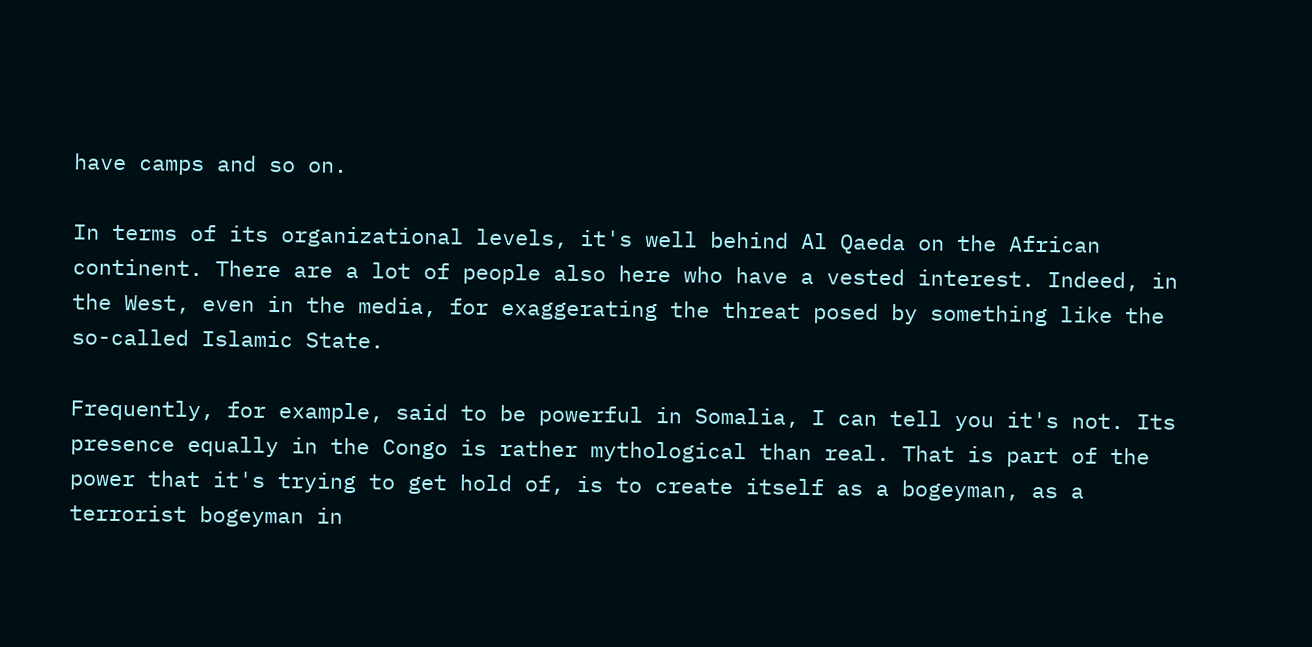have camps and so on.

In terms of its organizational levels, it's well behind Al Qaeda on the African continent. There are a lot of people also here who have a vested interest. Indeed, in the West, even in the media, for exaggerating the threat posed by something like the so-called Islamic State.

Frequently, for example, said to be powerful in Somalia, I can tell you it's not. Its presence equally in the Congo is rather mythological than real. That is part of the power that it's trying to get hold of, is to create itself as a bogeyman, as a terrorist bogeyman in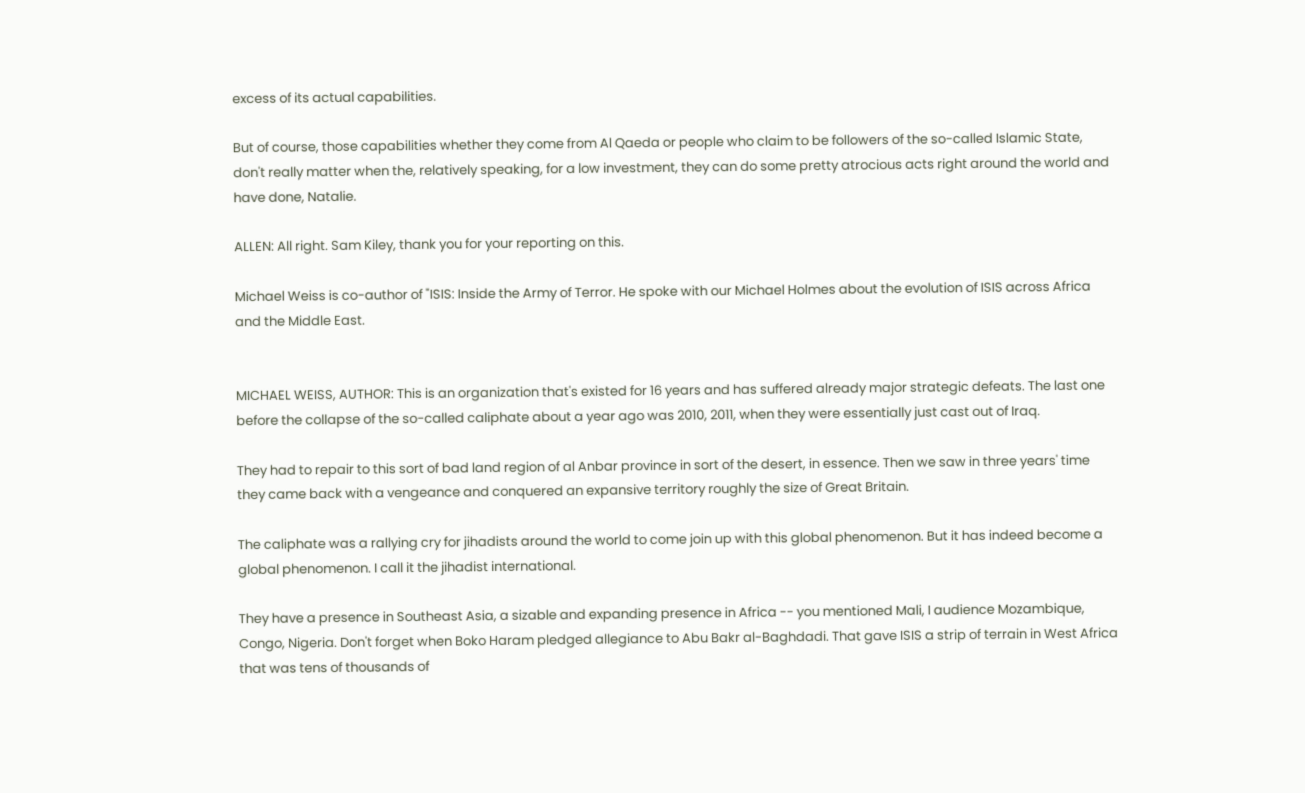excess of its actual capabilities.

But of course, those capabilities whether they come from Al Qaeda or people who claim to be followers of the so-called Islamic State, don't really matter when the, relatively speaking, for a low investment, they can do some pretty atrocious acts right around the world and have done, Natalie.

ALLEN: All right. Sam Kiley, thank you for your reporting on this.

Michael Weiss is co-author of "ISIS: Inside the Army of Terror. He spoke with our Michael Holmes about the evolution of ISIS across Africa and the Middle East.


MICHAEL WEISS, AUTHOR: This is an organization that's existed for 16 years and has suffered already major strategic defeats. The last one before the collapse of the so-called caliphate about a year ago was 2010, 2011, when they were essentially just cast out of Iraq.

They had to repair to this sort of bad land region of al Anbar province in sort of the desert, in essence. Then we saw in three years' time they came back with a vengeance and conquered an expansive territory roughly the size of Great Britain.

The caliphate was a rallying cry for jihadists around the world to come join up with this global phenomenon. But it has indeed become a global phenomenon. I call it the jihadist international.

They have a presence in Southeast Asia, a sizable and expanding presence in Africa -- you mentioned Mali, I audience Mozambique, Congo, Nigeria. Don't forget when Boko Haram pledged allegiance to Abu Bakr al-Baghdadi. That gave ISIS a strip of terrain in West Africa that was tens of thousands of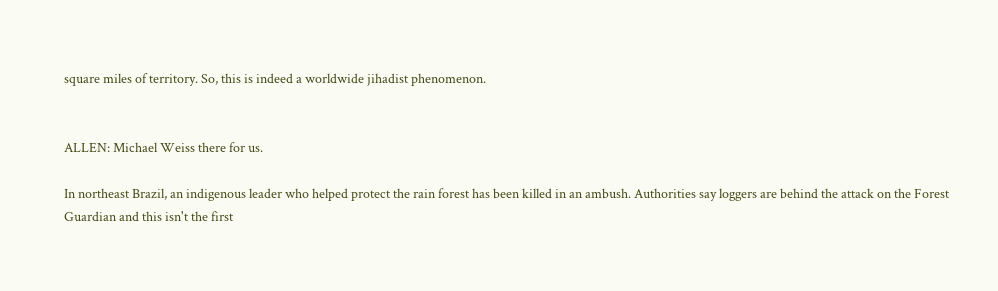square miles of territory. So, this is indeed a worldwide jihadist phenomenon.


ALLEN: Michael Weiss there for us.

In northeast Brazil, an indigenous leader who helped protect the rain forest has been killed in an ambush. Authorities say loggers are behind the attack on the Forest Guardian and this isn't the first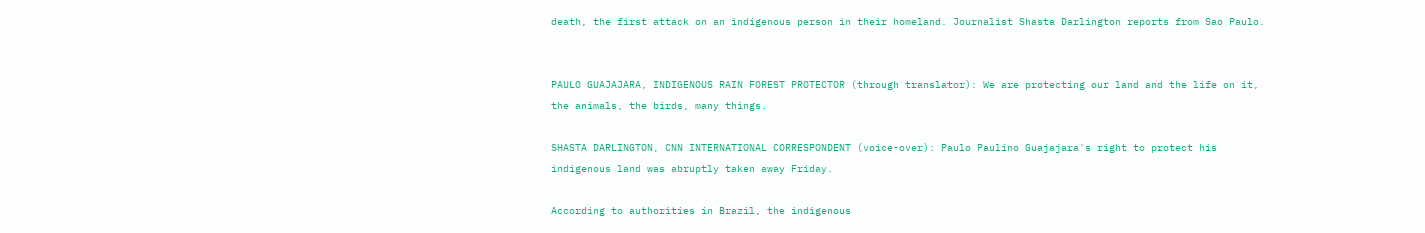death, the first attack on an indigenous person in their homeland. Journalist Shasta Darlington reports from Sao Paulo.


PAULO GUAJAJARA, INDIGENOUS RAIN FOREST PROTECTOR (through translator): We are protecting our land and the life on it, the animals, the birds, many things.

SHASTA DARLINGTON, CNN INTERNATIONAL CORRESPONDENT (voice-over): Paulo Paulino Guajajara's right to protect his indigenous land was abruptly taken away Friday.

According to authorities in Brazil, the indigenous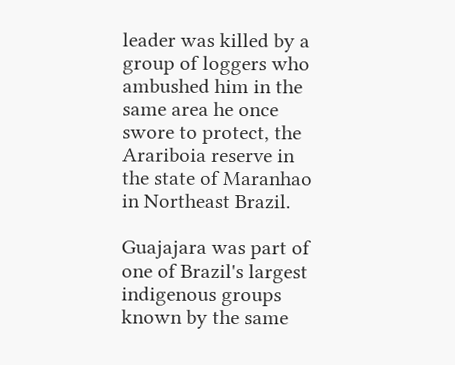leader was killed by a group of loggers who ambushed him in the same area he once swore to protect, the Arariboia reserve in the state of Maranhao in Northeast Brazil.

Guajajara was part of one of Brazil's largest indigenous groups known by the same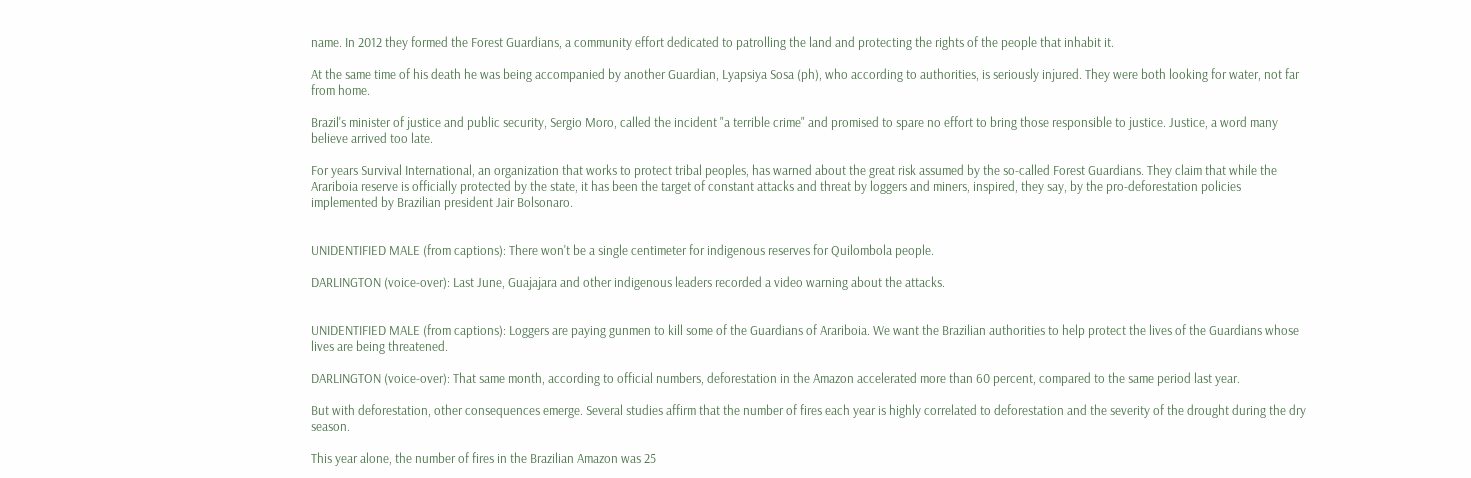name. In 2012 they formed the Forest Guardians, a community effort dedicated to patrolling the land and protecting the rights of the people that inhabit it.

At the same time of his death he was being accompanied by another Guardian, Lyapsiya Sosa (ph), who according to authorities, is seriously injured. They were both looking for water, not far from home.

Brazil's minister of justice and public security, Sergio Moro, called the incident "a terrible crime" and promised to spare no effort to bring those responsible to justice. Justice, a word many believe arrived too late.

For years Survival International, an organization that works to protect tribal peoples, has warned about the great risk assumed by the so-called Forest Guardians. They claim that while the Arariboia reserve is officially protected by the state, it has been the target of constant attacks and threat by loggers and miners, inspired, they say, by the pro-deforestation policies implemented by Brazilian president Jair Bolsonaro.


UNIDENTIFIED MALE (from captions): There won't be a single centimeter for indigenous reserves for Quilombola people.

DARLINGTON (voice-over): Last June, Guajajara and other indigenous leaders recorded a video warning about the attacks.


UNIDENTIFIED MALE (from captions): Loggers are paying gunmen to kill some of the Guardians of Arariboia. We want the Brazilian authorities to help protect the lives of the Guardians whose lives are being threatened.

DARLINGTON (voice-over): That same month, according to official numbers, deforestation in the Amazon accelerated more than 60 percent, compared to the same period last year.

But with deforestation, other consequences emerge. Several studies affirm that the number of fires each year is highly correlated to deforestation and the severity of the drought during the dry season.

This year alone, the number of fires in the Brazilian Amazon was 25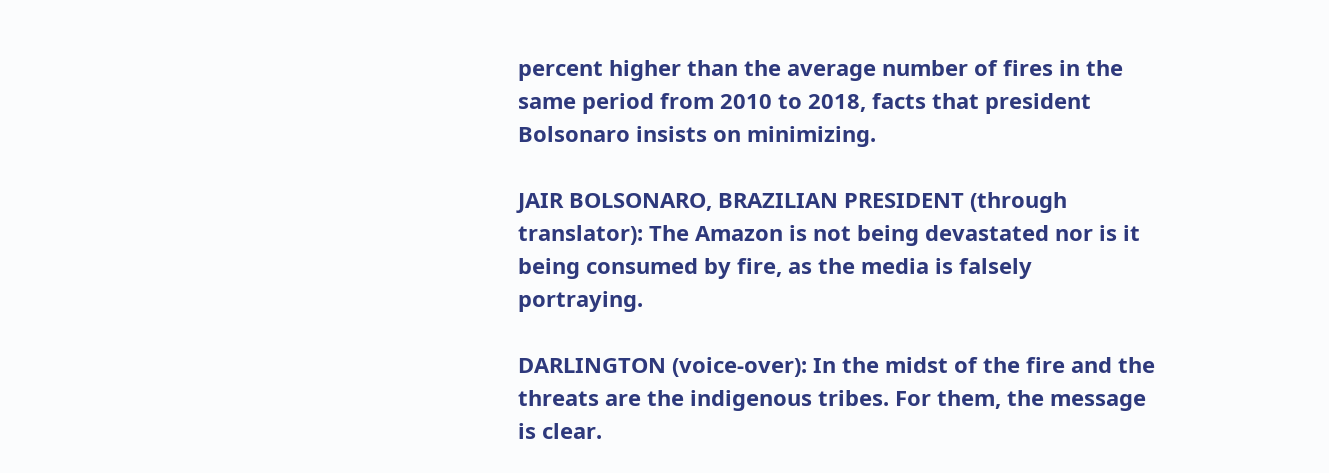percent higher than the average number of fires in the same period from 2010 to 2018, facts that president Bolsonaro insists on minimizing.

JAIR BOLSONARO, BRAZILIAN PRESIDENT (through translator): The Amazon is not being devastated nor is it being consumed by fire, as the media is falsely portraying.

DARLINGTON (voice-over): In the midst of the fire and the threats are the indigenous tribes. For them, the message is clear.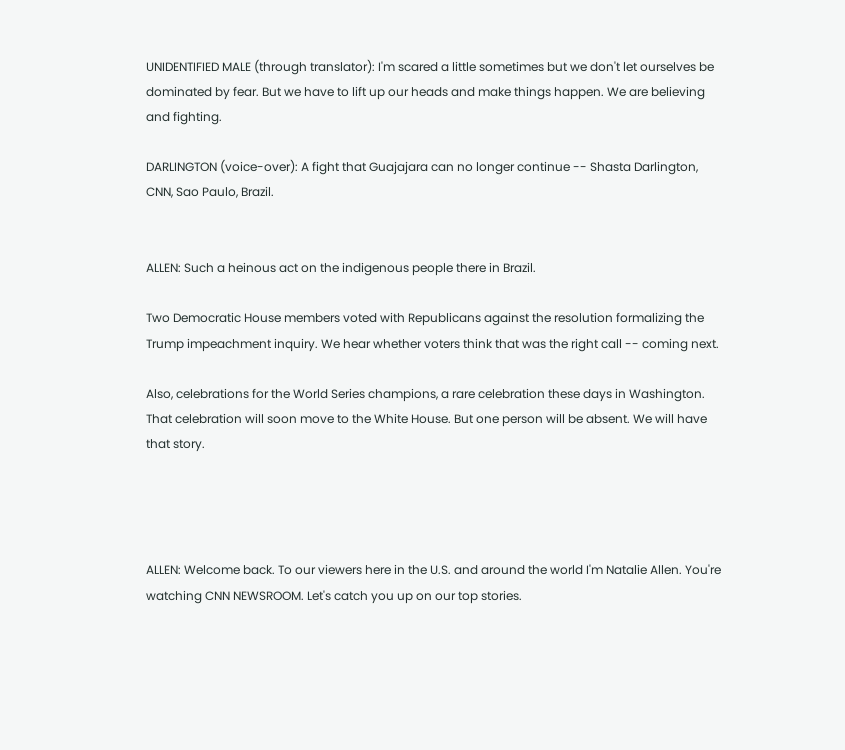UNIDENTIFIED MALE (through translator): I'm scared a little sometimes but we don't let ourselves be dominated by fear. But we have to lift up our heads and make things happen. We are believing and fighting.

DARLINGTON (voice-over): A fight that Guajajara can no longer continue -- Shasta Darlington, CNN, Sao Paulo, Brazil.


ALLEN: Such a heinous act on the indigenous people there in Brazil.

Two Democratic House members voted with Republicans against the resolution formalizing the Trump impeachment inquiry. We hear whether voters think that was the right call -- coming next.

Also, celebrations for the World Series champions, a rare celebration these days in Washington. That celebration will soon move to the White House. But one person will be absent. We will have that story.




ALLEN: Welcome back. To our viewers here in the U.S. and around the world I'm Natalie Allen. You're watching CNN NEWSROOM. Let's catch you up on our top stories.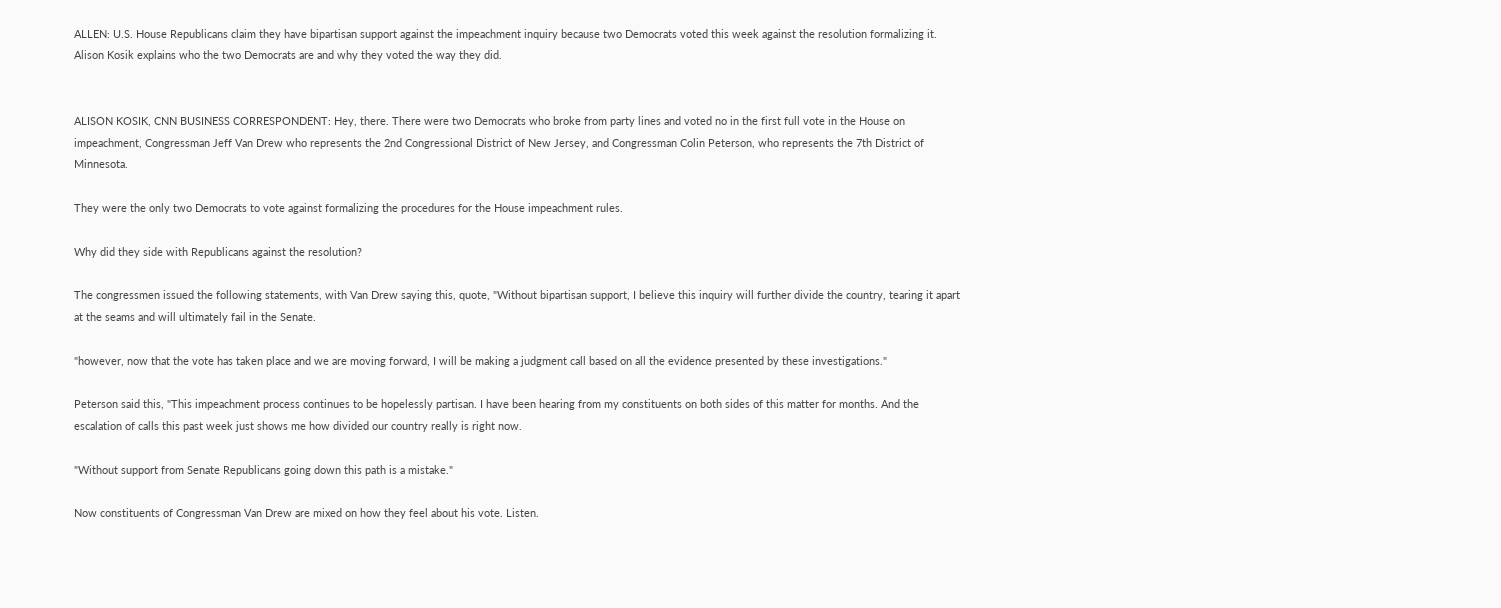ALLEN: U.S. House Republicans claim they have bipartisan support against the impeachment inquiry because two Democrats voted this week against the resolution formalizing it. Alison Kosik explains who the two Democrats are and why they voted the way they did.


ALISON KOSIK, CNN BUSINESS CORRESPONDENT: Hey, there. There were two Democrats who broke from party lines and voted no in the first full vote in the House on impeachment, Congressman Jeff Van Drew who represents the 2nd Congressional District of New Jersey, and Congressman Colin Peterson, who represents the 7th District of Minnesota.

They were the only two Democrats to vote against formalizing the procedures for the House impeachment rules.

Why did they side with Republicans against the resolution?

The congressmen issued the following statements, with Van Drew saying this, quote, "Without bipartisan support, I believe this inquiry will further divide the country, tearing it apart at the seams and will ultimately fail in the Senate.

"however, now that the vote has taken place and we are moving forward, I will be making a judgment call based on all the evidence presented by these investigations."

Peterson said this, "This impeachment process continues to be hopelessly partisan. I have been hearing from my constituents on both sides of this matter for months. And the escalation of calls this past week just shows me how divided our country really is right now.

"Without support from Senate Republicans going down this path is a mistake."

Now constituents of Congressman Van Drew are mixed on how they feel about his vote. Listen.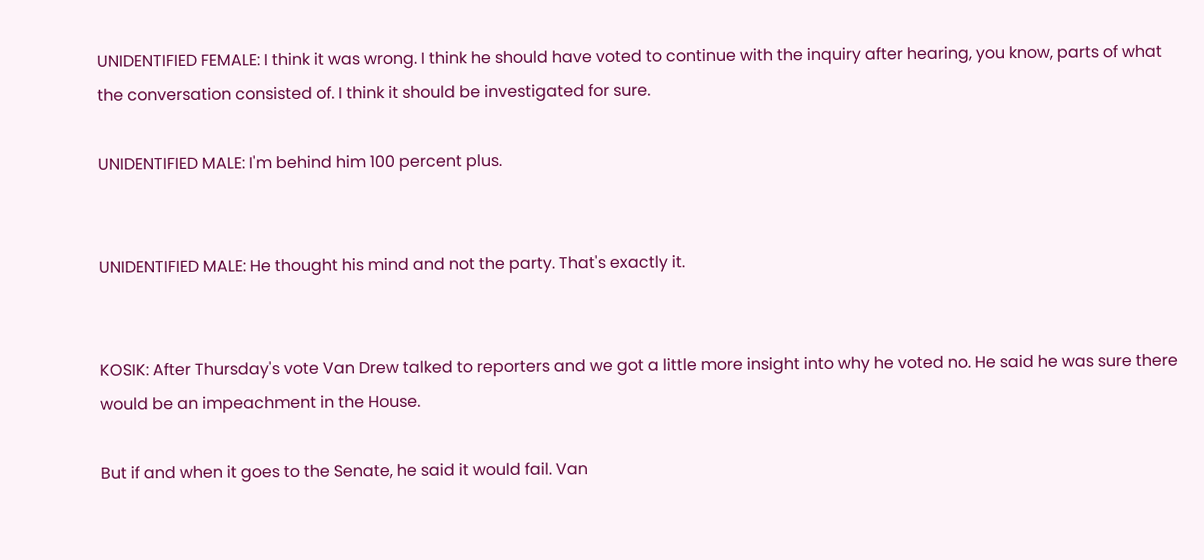UNIDENTIFIED FEMALE: I think it was wrong. I think he should have voted to continue with the inquiry after hearing, you know, parts of what the conversation consisted of. I think it should be investigated for sure.

UNIDENTIFIED MALE: I'm behind him 100 percent plus.


UNIDENTIFIED MALE: He thought his mind and not the party. That's exactly it.


KOSIK: After Thursday's vote Van Drew talked to reporters and we got a little more insight into why he voted no. He said he was sure there would be an impeachment in the House.

But if and when it goes to the Senate, he said it would fail. Van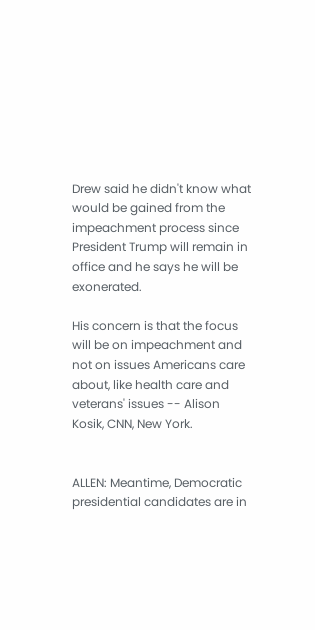Drew said he didn't know what would be gained from the impeachment process since President Trump will remain in office and he says he will be exonerated.

His concern is that the focus will be on impeachment and not on issues Americans care about, like health care and veterans' issues -- Alison Kosik, CNN, New York.


ALLEN: Meantime, Democratic presidential candidates are in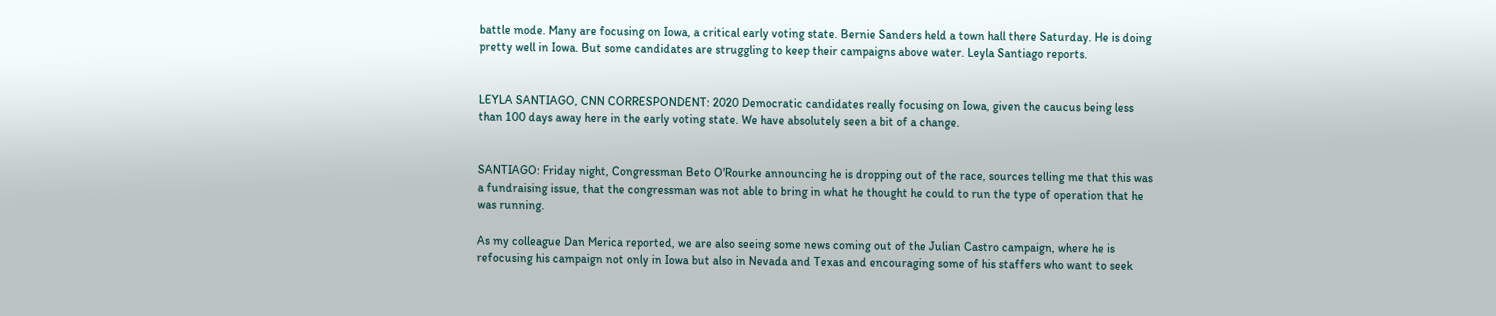battle mode. Many are focusing on Iowa, a critical early voting state. Bernie Sanders held a town hall there Saturday. He is doing pretty well in Iowa. But some candidates are struggling to keep their campaigns above water. Leyla Santiago reports.


LEYLA SANTIAGO, CNN CORRESPONDENT: 2020 Democratic candidates really focusing on Iowa, given the caucus being less than 100 days away here in the early voting state. We have absolutely seen a bit of a change.


SANTIAGO: Friday night, Congressman Beto O'Rourke announcing he is dropping out of the race, sources telling me that this was a fundraising issue, that the congressman was not able to bring in what he thought he could to run the type of operation that he was running.

As my colleague Dan Merica reported, we are also seeing some news coming out of the Julian Castro campaign, where he is refocusing his campaign not only in Iowa but also in Nevada and Texas and encouraging some of his staffers who want to seek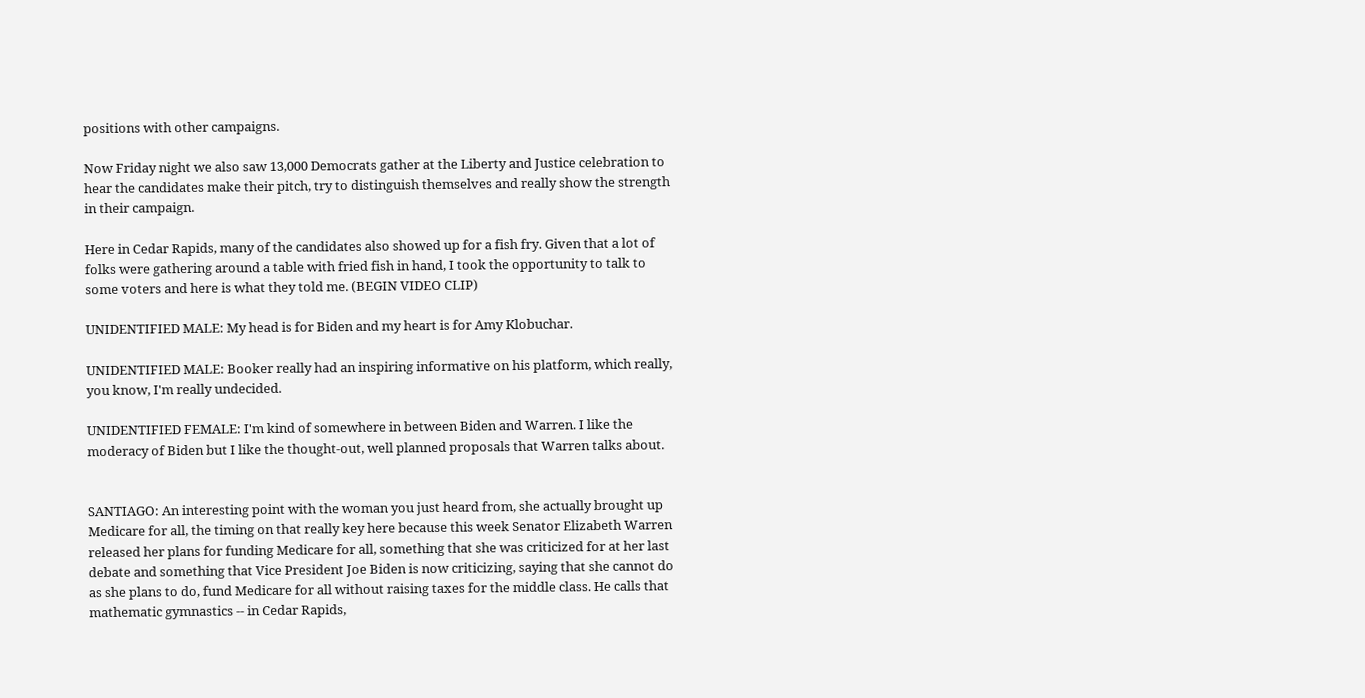positions with other campaigns.

Now Friday night we also saw 13,000 Democrats gather at the Liberty and Justice celebration to hear the candidates make their pitch, try to distinguish themselves and really show the strength in their campaign.

Here in Cedar Rapids, many of the candidates also showed up for a fish fry. Given that a lot of folks were gathering around a table with fried fish in hand, I took the opportunity to talk to some voters and here is what they told me. (BEGIN VIDEO CLIP)

UNIDENTIFIED MALE: My head is for Biden and my heart is for Amy Klobuchar.

UNIDENTIFIED MALE: Booker really had an inspiring informative on his platform, which really, you know, I'm really undecided.

UNIDENTIFIED FEMALE: I'm kind of somewhere in between Biden and Warren. I like the moderacy of Biden but I like the thought-out, well planned proposals that Warren talks about.


SANTIAGO: An interesting point with the woman you just heard from, she actually brought up Medicare for all, the timing on that really key here because this week Senator Elizabeth Warren released her plans for funding Medicare for all, something that she was criticized for at her last debate and something that Vice President Joe Biden is now criticizing, saying that she cannot do as she plans to do, fund Medicare for all without raising taxes for the middle class. He calls that mathematic gymnastics -- in Cedar Rapids,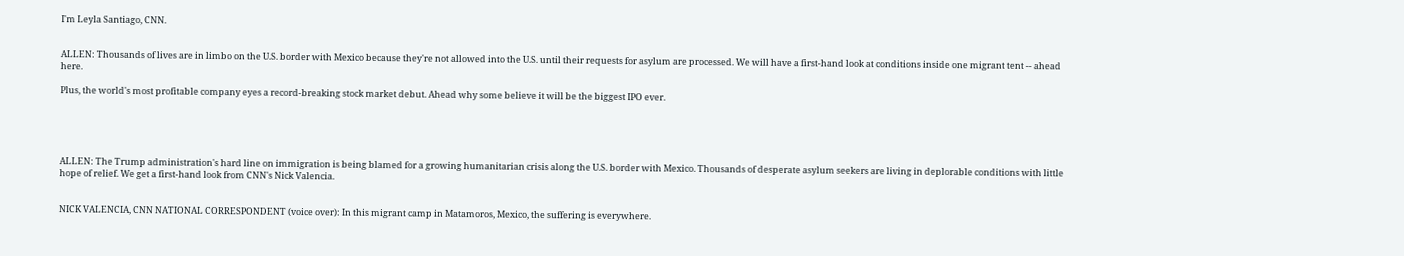I'm Leyla Santiago, CNN.


ALLEN: Thousands of lives are in limbo on the U.S. border with Mexico because they're not allowed into the U.S. until their requests for asylum are processed. We will have a first-hand look at conditions inside one migrant tent -- ahead here.

Plus, the world's most profitable company eyes a record-breaking stock market debut. Ahead why some believe it will be the biggest IPO ever.





ALLEN: The Trump administration's hard line on immigration is being blamed for a growing humanitarian crisis along the U.S. border with Mexico. Thousands of desperate asylum seekers are living in deplorable conditions with little hope of relief. We get a first-hand look from CNN's Nick Valencia.


NICK VALENCIA, CNN NATIONAL CORRESPONDENT (voice over): In this migrant camp in Matamoros, Mexico, the suffering is everywhere.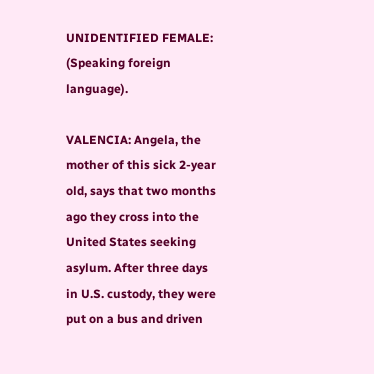UNIDENTIFIED FEMALE: (Speaking foreign language).

VALENCIA: Angela, the mother of this sick 2-year old, says that two months ago they cross into the United States seeking asylum. After three days in U.S. custody, they were put on a bus and driven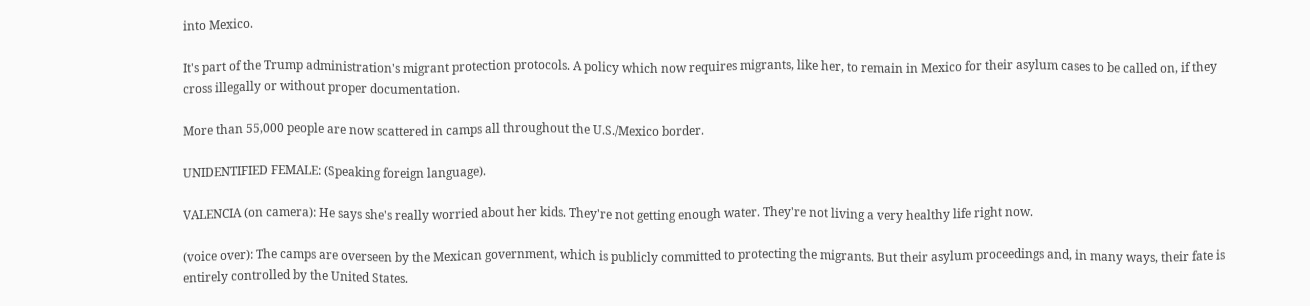into Mexico.

It's part of the Trump administration's migrant protection protocols. A policy which now requires migrants, like her, to remain in Mexico for their asylum cases to be called on, if they cross illegally or without proper documentation.

More than 55,000 people are now scattered in camps all throughout the U.S./Mexico border.

UNIDENTIFIED FEMALE: (Speaking foreign language).

VALENCIA (on camera): He says she's really worried about her kids. They're not getting enough water. They're not living a very healthy life right now.

(voice over): The camps are overseen by the Mexican government, which is publicly committed to protecting the migrants. But their asylum proceedings and, in many ways, their fate is entirely controlled by the United States.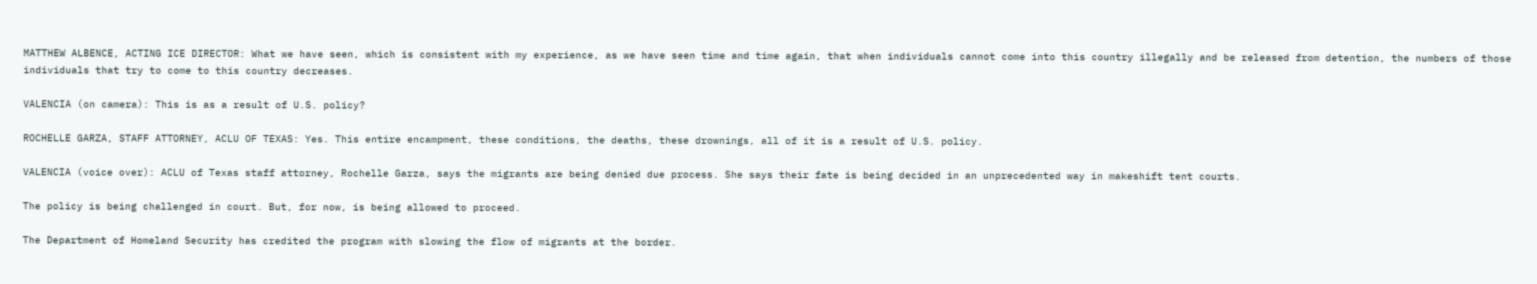MATTHEW ALBENCE, ACTING ICE DIRECTOR: What we have seen, which is consistent with my experience, as we have seen time and time again, that when individuals cannot come into this country illegally and be released from detention, the numbers of those individuals that try to come to this country decreases.

VALENCIA (on camera): This is as a result of U.S. policy?

ROCHELLE GARZA, STAFF ATTORNEY, ACLU OF TEXAS: Yes. This entire encampment, these conditions, the deaths, these drownings, all of it is a result of U.S. policy.

VALENCIA (voice over): ACLU of Texas staff attorney, Rochelle Garza, says the migrants are being denied due process. She says their fate is being decided in an unprecedented way in makeshift tent courts.

The policy is being challenged in court. But, for now, is being allowed to proceed.

The Department of Homeland Security has credited the program with slowing the flow of migrants at the border.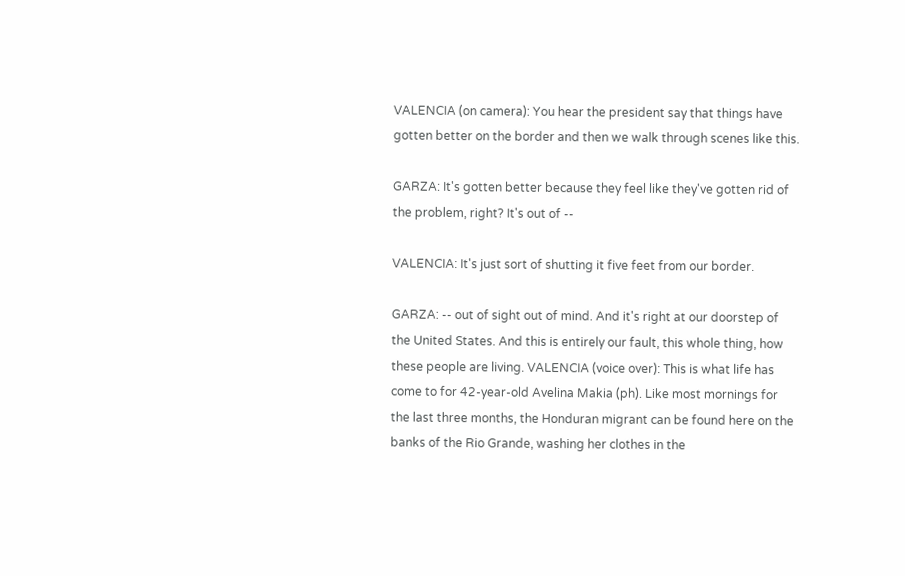VALENCIA (on camera): You hear the president say that things have gotten better on the border and then we walk through scenes like this.

GARZA: It's gotten better because they feel like they've gotten rid of the problem, right? It's out of --

VALENCIA: It's just sort of shutting it five feet from our border.

GARZA: -- out of sight out of mind. And it's right at our doorstep of the United States. And this is entirely our fault, this whole thing, how these people are living. VALENCIA (voice over): This is what life has come to for 42-year-old Avelina Makia (ph). Like most mornings for the last three months, the Honduran migrant can be found here on the banks of the Rio Grande, washing her clothes in the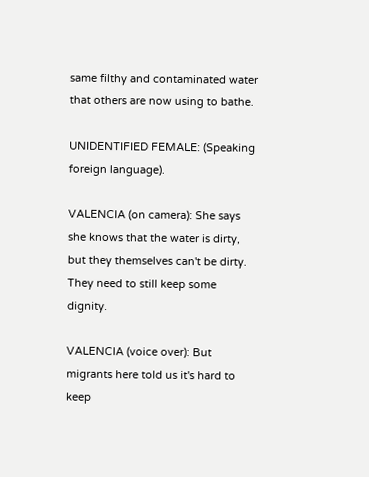same filthy and contaminated water that others are now using to bathe.

UNIDENTIFIED FEMALE: (Speaking foreign language).

VALENCIA (on camera): She says she knows that the water is dirty, but they themselves can't be dirty. They need to still keep some dignity.

VALENCIA (voice over): But migrants here told us it's hard to keep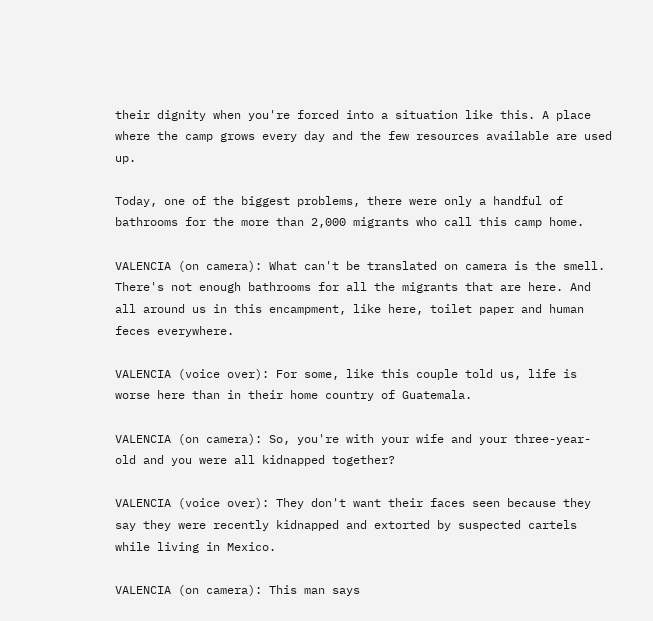their dignity when you're forced into a situation like this. A place where the camp grows every day and the few resources available are used up.

Today, one of the biggest problems, there were only a handful of bathrooms for the more than 2,000 migrants who call this camp home.

VALENCIA (on camera): What can't be translated on camera is the smell. There's not enough bathrooms for all the migrants that are here. And all around us in this encampment, like here, toilet paper and human feces everywhere.

VALENCIA (voice over): For some, like this couple told us, life is worse here than in their home country of Guatemala.

VALENCIA (on camera): So, you're with your wife and your three-year- old and you were all kidnapped together?

VALENCIA (voice over): They don't want their faces seen because they say they were recently kidnapped and extorted by suspected cartels while living in Mexico.

VALENCIA (on camera): This man says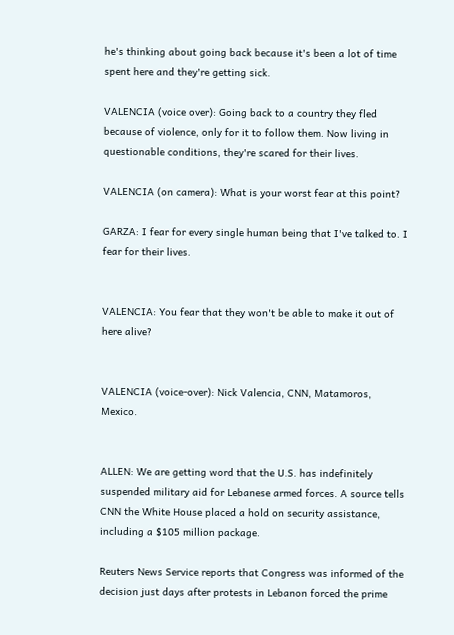he's thinking about going back because it's been a lot of time spent here and they're getting sick.

VALENCIA (voice over): Going back to a country they fled because of violence, only for it to follow them. Now living in questionable conditions, they're scared for their lives.

VALENCIA (on camera): What is your worst fear at this point?

GARZA: I fear for every single human being that I've talked to. I fear for their lives.


VALENCIA: You fear that they won't be able to make it out of here alive?


VALENCIA (voice-over): Nick Valencia, CNN, Matamoros, Mexico.


ALLEN: We are getting word that the U.S. has indefinitely suspended military aid for Lebanese armed forces. A source tells CNN the White House placed a hold on security assistance, including a $105 million package.

Reuters News Service reports that Congress was informed of the decision just days after protests in Lebanon forced the prime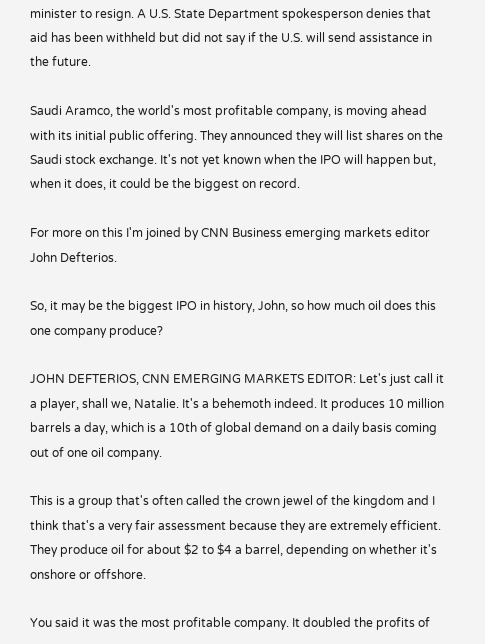minister to resign. A U.S. State Department spokesperson denies that aid has been withheld but did not say if the U.S. will send assistance in the future.

Saudi Aramco, the world's most profitable company, is moving ahead with its initial public offering. They announced they will list shares on the Saudi stock exchange. It's not yet known when the IPO will happen but, when it does, it could be the biggest on record.

For more on this I'm joined by CNN Business emerging markets editor John Defterios.

So, it may be the biggest IPO in history, John, so how much oil does this one company produce?

JOHN DEFTERIOS, CNN EMERGING MARKETS EDITOR: Let's just call it a player, shall we, Natalie. It's a behemoth indeed. It produces 10 million barrels a day, which is a 10th of global demand on a daily basis coming out of one oil company.

This is a group that's often called the crown jewel of the kingdom and I think that's a very fair assessment because they are extremely efficient. They produce oil for about $2 to $4 a barrel, depending on whether it's onshore or offshore.

You said it was the most profitable company. It doubled the profits of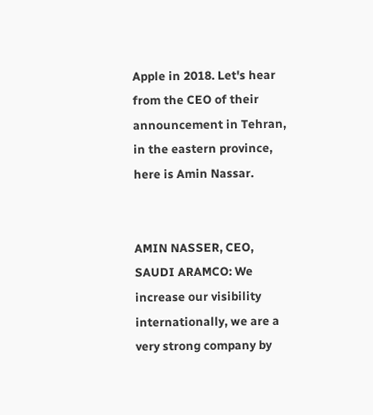Apple in 2018. Let's hear from the CEO of their announcement in Tehran, in the eastern province, here is Amin Nassar.


AMIN NASSER, CEO, SAUDI ARAMCO: We increase our visibility internationally, we are a very strong company by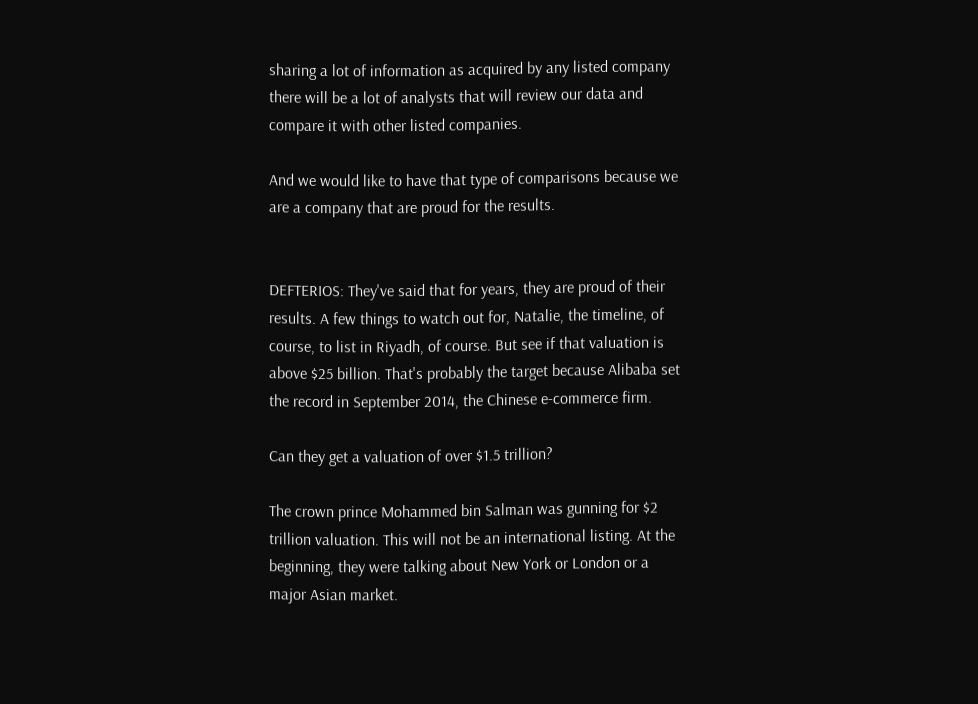sharing a lot of information as acquired by any listed company there will be a lot of analysts that will review our data and compare it with other listed companies.

And we would like to have that type of comparisons because we are a company that are proud for the results.


DEFTERIOS: They've said that for years, they are proud of their results. A few things to watch out for, Natalie, the timeline, of course, to list in Riyadh, of course. But see if that valuation is above $25 billion. That's probably the target because Alibaba set the record in September 2014, the Chinese e-commerce firm.

Can they get a valuation of over $1.5 trillion?

The crown prince Mohammed bin Salman was gunning for $2 trillion valuation. This will not be an international listing. At the beginning, they were talking about New York or London or a major Asian market.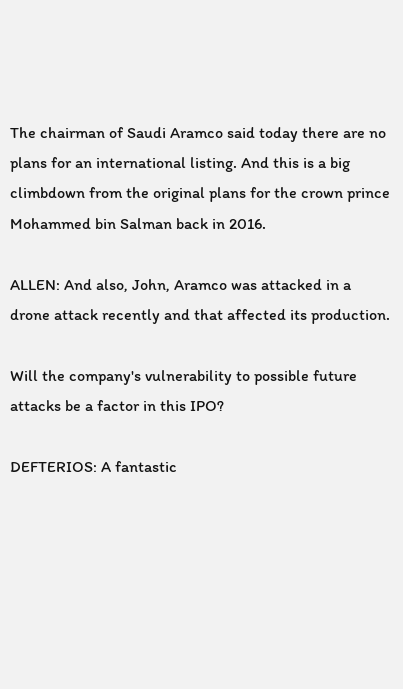The chairman of Saudi Aramco said today there are no plans for an international listing. And this is a big climbdown from the original plans for the crown prince Mohammed bin Salman back in 2016.

ALLEN: And also, John, Aramco was attacked in a drone attack recently and that affected its production.

Will the company's vulnerability to possible future attacks be a factor in this IPO?

DEFTERIOS: A fantastic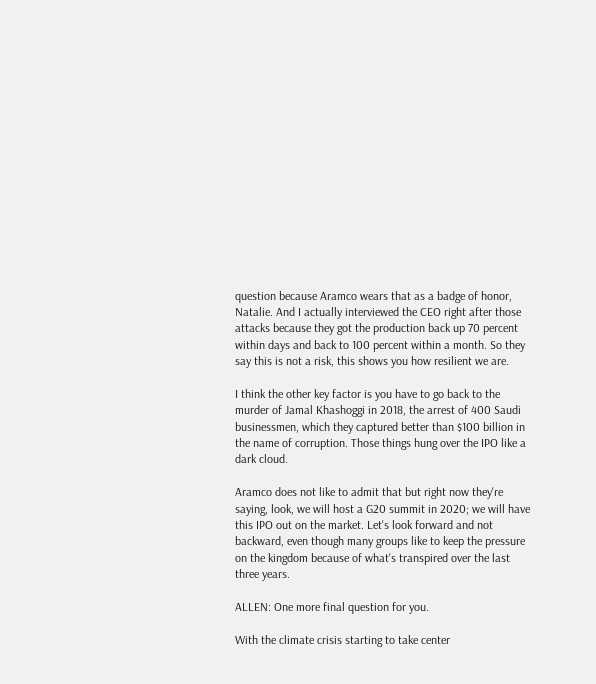question because Aramco wears that as a badge of honor, Natalie. And I actually interviewed the CEO right after those attacks because they got the production back up 70 percent within days and back to 100 percent within a month. So they say this is not a risk, this shows you how resilient we are.

I think the other key factor is you have to go back to the murder of Jamal Khashoggi in 2018, the arrest of 400 Saudi businessmen, which they captured better than $100 billion in the name of corruption. Those things hung over the IPO like a dark cloud.

Aramco does not like to admit that but right now they're saying, look, we will host a G20 summit in 2020; we will have this IPO out on the market. Let's look forward and not backward, even though many groups like to keep the pressure on the kingdom because of what's transpired over the last three years.

ALLEN: One more final question for you.

With the climate crisis starting to take center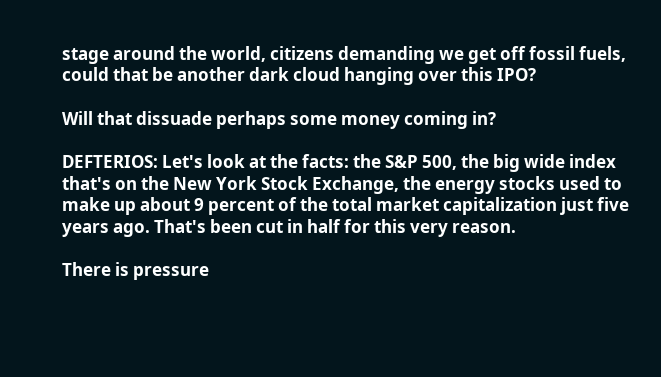stage around the world, citizens demanding we get off fossil fuels, could that be another dark cloud hanging over this IPO?

Will that dissuade perhaps some money coming in?

DEFTERIOS: Let's look at the facts: the S&P 500, the big wide index that's on the New York Stock Exchange, the energy stocks used to make up about 9 percent of the total market capitalization just five years ago. That's been cut in half for this very reason.

There is pressure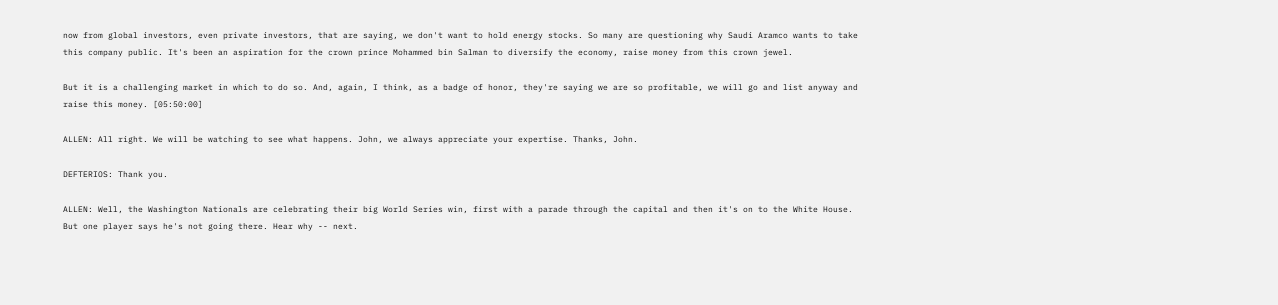now from global investors, even private investors, that are saying, we don't want to hold energy stocks. So many are questioning why Saudi Aramco wants to take this company public. It's been an aspiration for the crown prince Mohammed bin Salman to diversify the economy, raise money from this crown jewel.

But it is a challenging market in which to do so. And, again, I think, as a badge of honor, they're saying we are so profitable, we will go and list anyway and raise this money. [05:50:00]

ALLEN: All right. We will be watching to see what happens. John, we always appreciate your expertise. Thanks, John.

DEFTERIOS: Thank you.

ALLEN: Well, the Washington Nationals are celebrating their big World Series win, first with a parade through the capital and then it's on to the White House. But one player says he's not going there. Hear why -- next.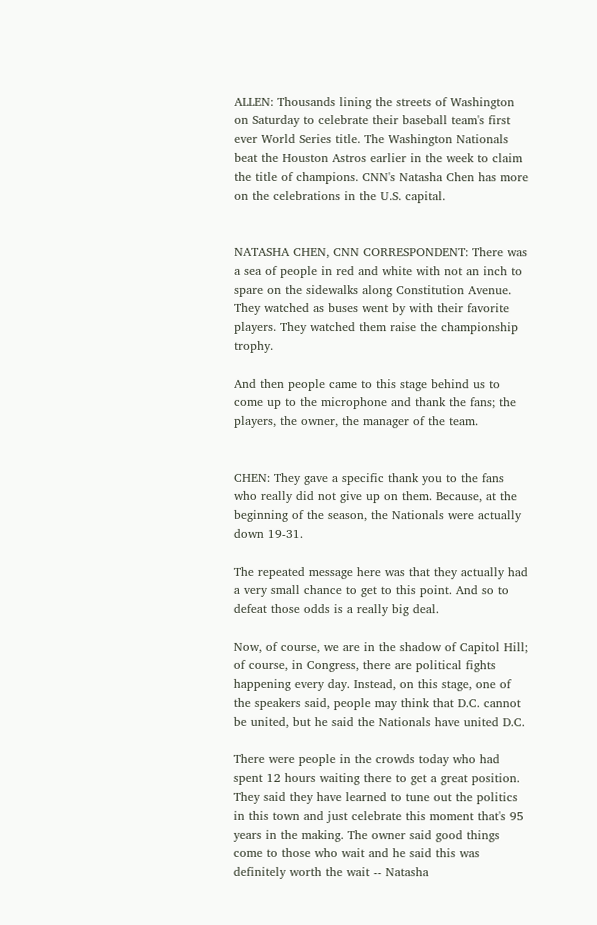ALLEN: Thousands lining the streets of Washington on Saturday to celebrate their baseball team's first ever World Series title. The Washington Nationals beat the Houston Astros earlier in the week to claim the title of champions. CNN's Natasha Chen has more on the celebrations in the U.S. capital.


NATASHA CHEN, CNN CORRESPONDENT: There was a sea of people in red and white with not an inch to spare on the sidewalks along Constitution Avenue. They watched as buses went by with their favorite players. They watched them raise the championship trophy.

And then people came to this stage behind us to come up to the microphone and thank the fans; the players, the owner, the manager of the team.


CHEN: They gave a specific thank you to the fans who really did not give up on them. Because, at the beginning of the season, the Nationals were actually down 19-31.

The repeated message here was that they actually had a very small chance to get to this point. And so to defeat those odds is a really big deal.

Now, of course, we are in the shadow of Capitol Hill; of course, in Congress, there are political fights happening every day. Instead, on this stage, one of the speakers said, people may think that D.C. cannot be united, but he said the Nationals have united D.C.

There were people in the crowds today who had spent 12 hours waiting there to get a great position. They said they have learned to tune out the politics in this town and just celebrate this moment that's 95 years in the making. The owner said good things come to those who wait and he said this was definitely worth the wait -- Natasha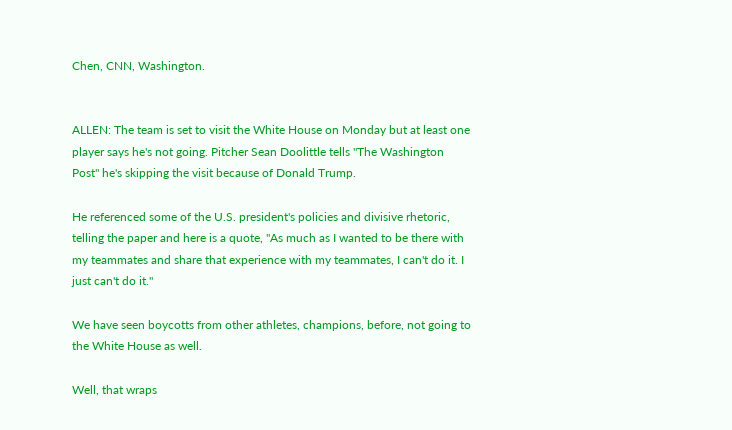Chen, CNN, Washington.


ALLEN: The team is set to visit the White House on Monday but at least one player says he's not going. Pitcher Sean Doolittle tells "The Washington Post" he's skipping the visit because of Donald Trump.

He referenced some of the U.S. president's policies and divisive rhetoric, telling the paper and here is a quote, "As much as I wanted to be there with my teammates and share that experience with my teammates, I can't do it. I just can't do it."

We have seen boycotts from other athletes, champions, before, not going to the White House as well.

Well, that wraps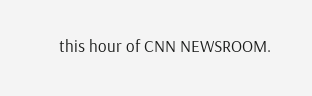this hour of CNN NEWSROOM.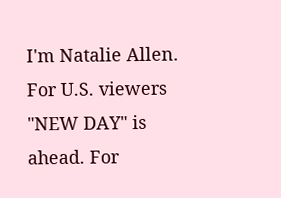I'm Natalie Allen. For U.S. viewers "NEW DAY" is ahead. For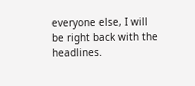everyone else, I will be right back with the headlines.